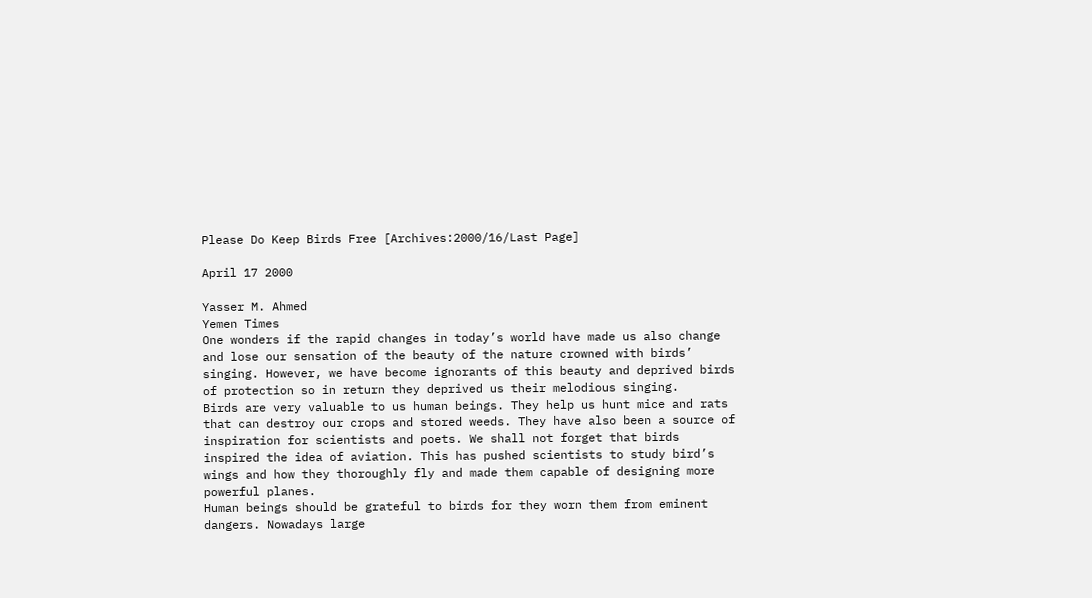Please Do Keep Birds Free [Archives:2000/16/Last Page]

April 17 2000

Yasser M. Ahmed
Yemen Times
One wonders if the rapid changes in today’s world have made us also change and lose our sensation of the beauty of the nature crowned with birds’ singing. However, we have become ignorants of this beauty and deprived birds of protection so in return they deprived us their melodious singing.
Birds are very valuable to us human beings. They help us hunt mice and rats that can destroy our crops and stored weeds. They have also been a source of inspiration for scientists and poets. We shall not forget that birds inspired the idea of aviation. This has pushed scientists to study bird’s wings and how they thoroughly fly and made them capable of designing more powerful planes.
Human beings should be grateful to birds for they worn them from eminent dangers. Nowadays large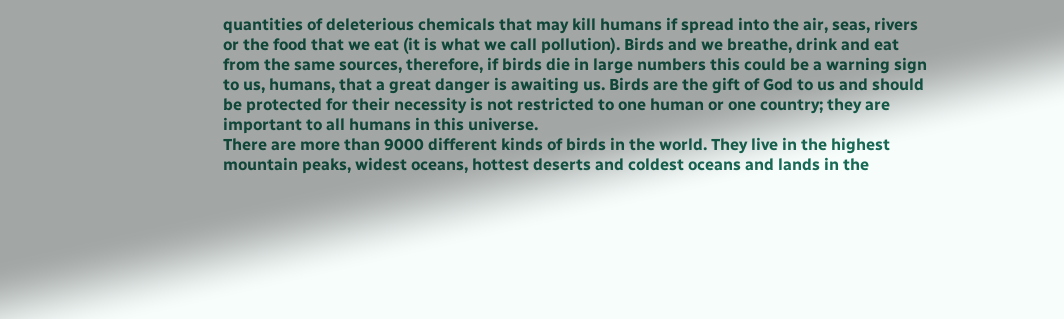quantities of deleterious chemicals that may kill humans if spread into the air, seas, rivers or the food that we eat (it is what we call pollution). Birds and we breathe, drink and eat from the same sources, therefore, if birds die in large numbers this could be a warning sign to us, humans, that a great danger is awaiting us. Birds are the gift of God to us and should be protected for their necessity is not restricted to one human or one country; they are important to all humans in this universe.
There are more than 9000 different kinds of birds in the world. They live in the highest mountain peaks, widest oceans, hottest deserts and coldest oceans and lands in the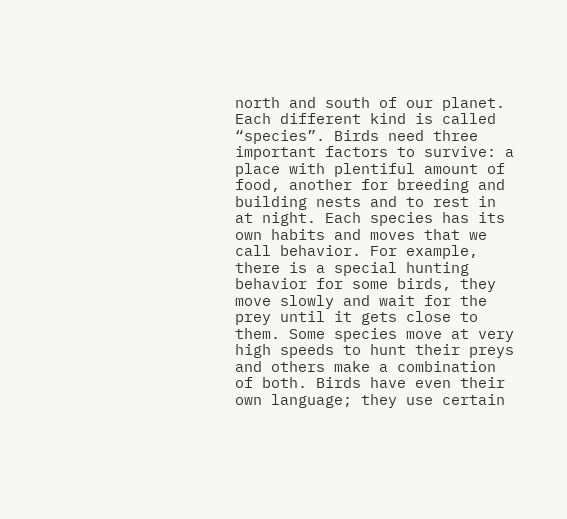north and south of our planet. Each different kind is called “species”. Birds need three important factors to survive: a place with plentiful amount of food, another for breeding and building nests and to rest in at night. Each species has its own habits and moves that we call behavior. For example, there is a special hunting behavior for some birds, they move slowly and wait for the prey until it gets close to them. Some species move at very high speeds to hunt their preys and others make a combination of both. Birds have even their own language; they use certain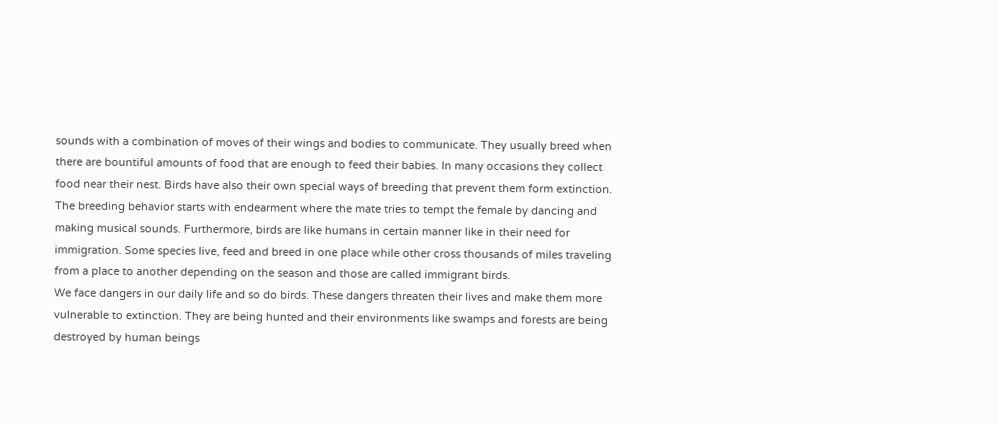sounds with a combination of moves of their wings and bodies to communicate. They usually breed when there are bountiful amounts of food that are enough to feed their babies. In many occasions they collect food near their nest. Birds have also their own special ways of breeding that prevent them form extinction. The breeding behavior starts with endearment where the mate tries to tempt the female by dancing and making musical sounds. Furthermore, birds are like humans in certain manner like in their need for immigration. Some species live, feed and breed in one place while other cross thousands of miles traveling from a place to another depending on the season and those are called immigrant birds.
We face dangers in our daily life and so do birds. These dangers threaten their lives and make them more vulnerable to extinction. They are being hunted and their environments like swamps and forests are being destroyed by human beings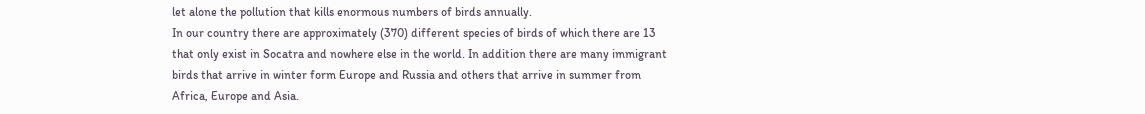let alone the pollution that kills enormous numbers of birds annually.
In our country there are approximately (370) different species of birds of which there are 13 that only exist in Socatra and nowhere else in the world. In addition there are many immigrant birds that arrive in winter form Europe and Russia and others that arrive in summer from Africa, Europe and Asia.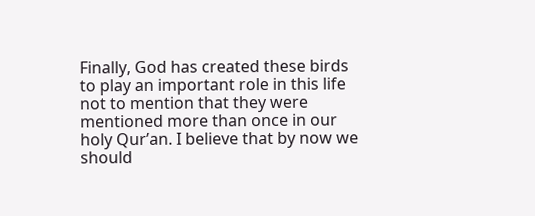Finally, God has created these birds to play an important role in this life not to mention that they were mentioned more than once in our holy Qur’an. I believe that by now we should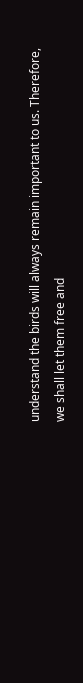understand the birds will always remain important to us. Therefore, we shall let them free and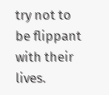try not to be flippant with their lives.